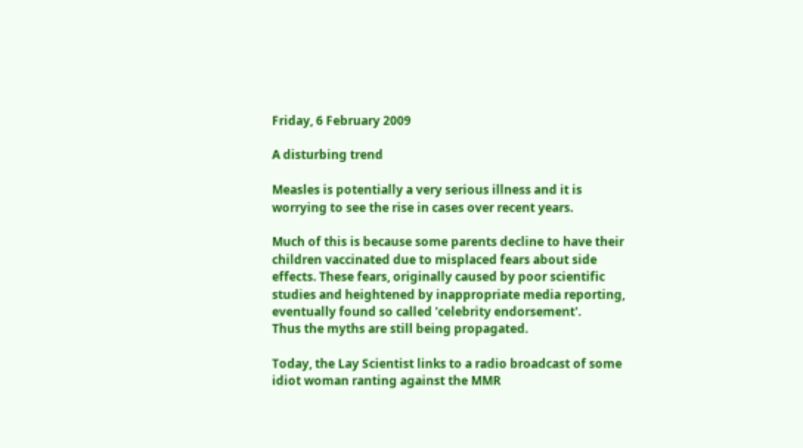Friday, 6 February 2009

A disturbing trend

Measles is potentially a very serious illness and it is worrying to see the rise in cases over recent years.

Much of this is because some parents decline to have their children vaccinated due to misplaced fears about side effects. These fears, originally caused by poor scientific studies and heightened by inappropriate media reporting, eventually found so called 'celebrity endorsement'.
Thus the myths are still being propagated.

Today, the Lay Scientist links to a radio broadcast of some idiot woman ranting against the MMR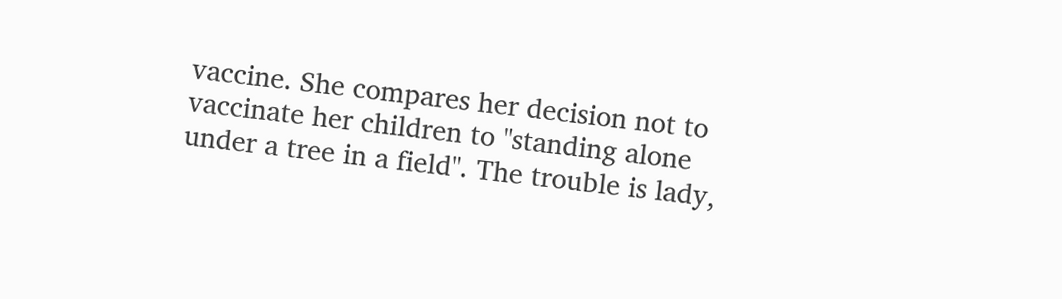vaccine. She compares her decision not to vaccinate her children to "standing alone under a tree in a field". The trouble is lady,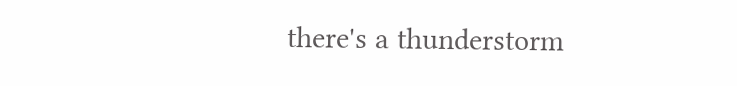there's a thunderstorm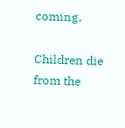coming.

Children die from the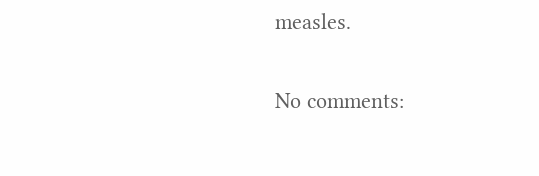measles.

No comments: